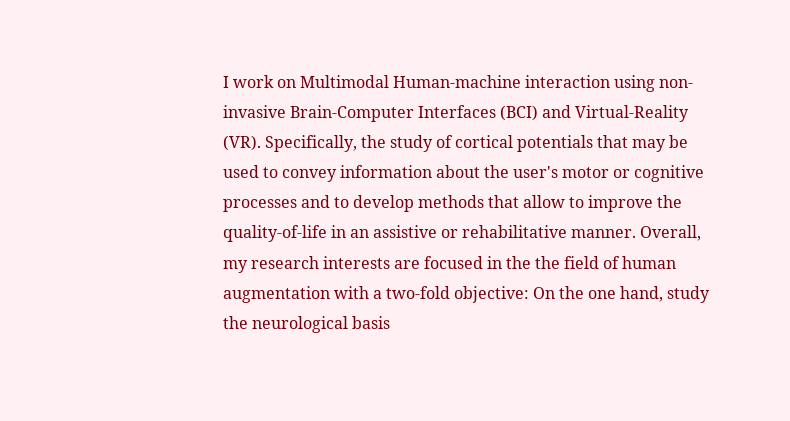I work on Multimodal Human-machine interaction using non-invasive Brain-Computer Interfaces (BCI) and Virtual-Reality (VR). Specifically, the study of cortical potentials that may be used to convey information about the user's motor or cognitive processes and to develop methods that allow to improve the quality-of-life in an assistive or rehabilitative manner. Overall, my research interests are focused in the the field of human augmentation with a two-fold objective: On the one hand, study the neurological basis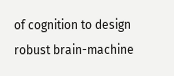of cognition to design robust brain-machine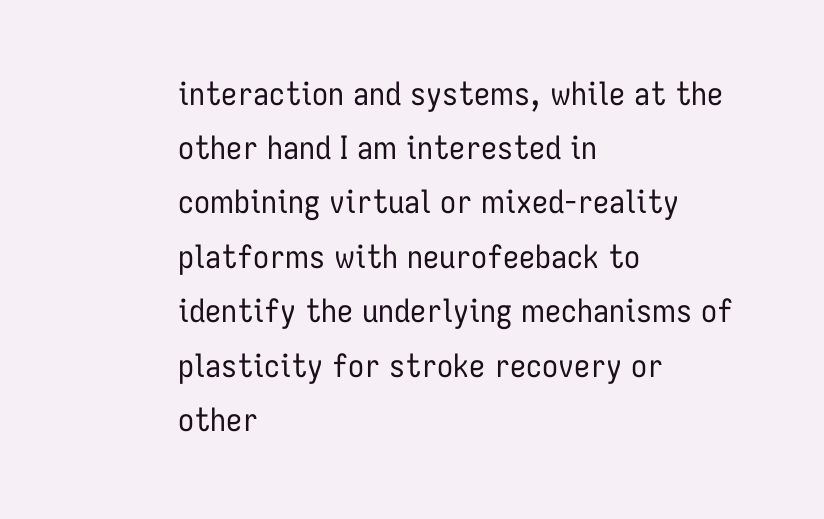interaction and systems, while at the other hand I am interested in combining virtual or mixed-reality platforms with neurofeeback to identify the underlying mechanisms of plasticity for stroke recovery or other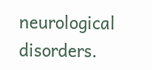neurological disorders.